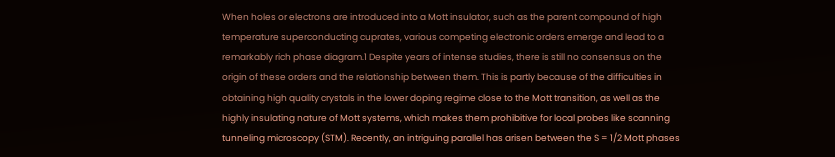When holes or electrons are introduced into a Mott insulator, such as the parent compound of high temperature superconducting cuprates, various competing electronic orders emerge and lead to a remarkably rich phase diagram.1 Despite years of intense studies, there is still no consensus on the origin of these orders and the relationship between them. This is partly because of the difficulties in obtaining high quality crystals in the lower doping regime close to the Mott transition, as well as the highly insulating nature of Mott systems, which makes them prohibitive for local probes like scanning tunneling microscopy (STM). Recently, an intriguing parallel has arisen between the S = 1/2 Mott phases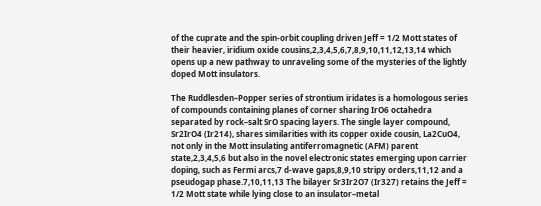of the cuprate and the spin-orbit coupling driven Jeff = 1/2 Mott states of their heavier, iridium oxide cousins,2,3,4,5,6,7,8,9,10,11,12,13,14 which opens up a new pathway to unraveling some of the mysteries of the lightly doped Mott insulators.

The Ruddlesden–Popper series of strontium iridates is a homologous series of compounds containing planes of corner sharing IrO6 octahedra separated by rock–salt SrO spacing layers. The single layer compound, Sr2IrO4 (Ir214), shares similarities with its copper oxide cousin, La2CuO4, not only in the Mott insulating antiferromagnetic (AFM) parent state,2,3,4,5,6 but also in the novel electronic states emerging upon carrier doping, such as Fermi arcs,7 d-wave gaps,8,9,10 stripy orders,11,12 and a pseudogap phase.7,10,11,13 The bilayer Sr3Ir2O7 (Ir327) retains the Jeff = 1/2 Mott state while lying close to an insulator–metal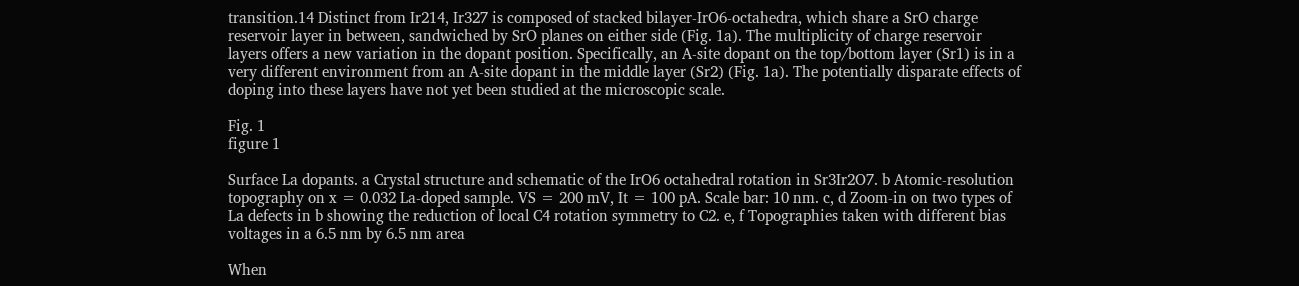transition.14 Distinct from Ir214, Ir327 is composed of stacked bilayer-IrO6-octahedra, which share a SrO charge reservoir layer in between, sandwiched by SrO planes on either side (Fig. 1a). The multiplicity of charge reservoir layers offers a new variation in the dopant position. Specifically, an A-site dopant on the top/bottom layer (Sr1) is in a very different environment from an A-site dopant in the middle layer (Sr2) (Fig. 1a). The potentially disparate effects of doping into these layers have not yet been studied at the microscopic scale.

Fig. 1
figure 1

Surface La dopants. a Crystal structure and schematic of the IrO6 octahedral rotation in Sr3Ir2O7. b Atomic-resolution topography on x = 0.032 La-doped sample. VS = 200 mV, It = 100 pA. Scale bar: 10 nm. c, d Zoom-in on two types of La defects in b showing the reduction of local C4 rotation symmetry to C2. e, f Topographies taken with different bias voltages in a 6.5 nm by 6.5 nm area

When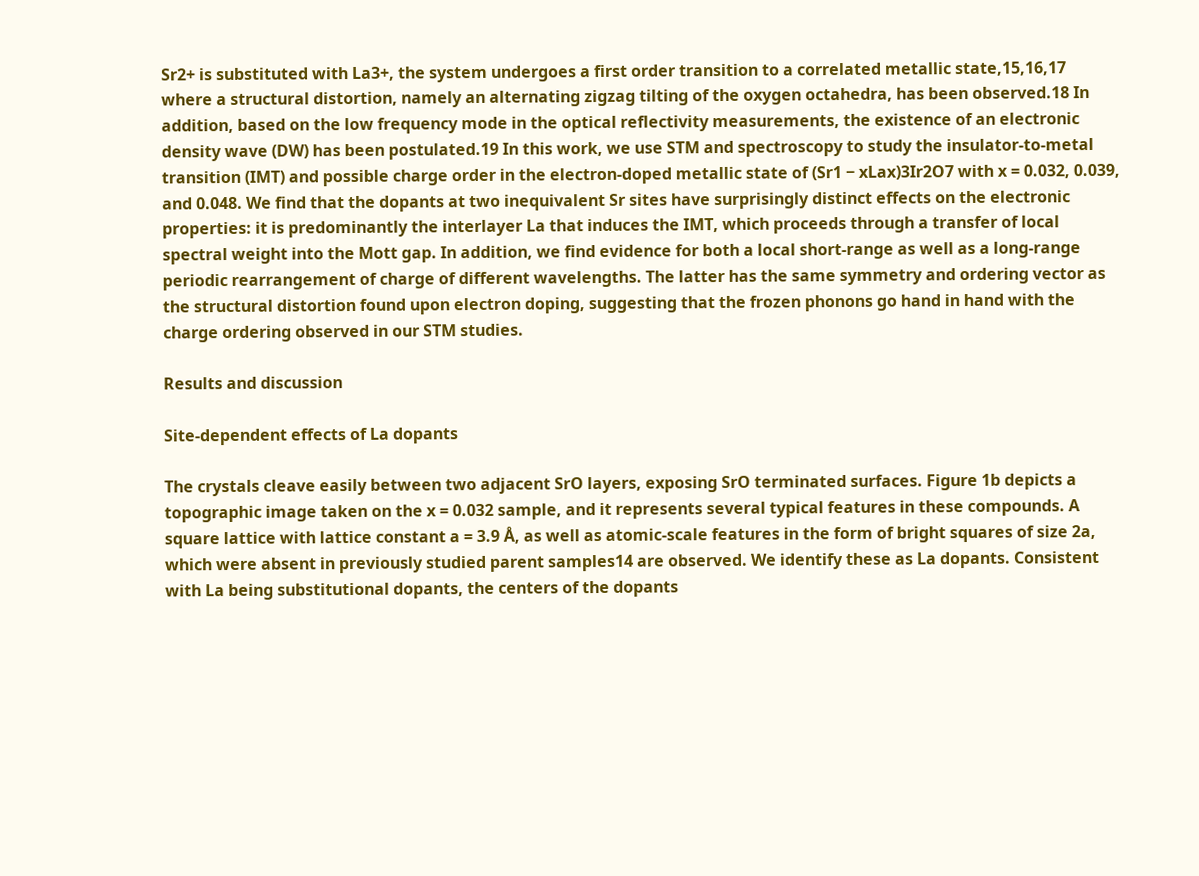Sr2+ is substituted with La3+, the system undergoes a first order transition to a correlated metallic state,15,16,17 where a structural distortion, namely an alternating zigzag tilting of the oxygen octahedra, has been observed.18 In addition, based on the low frequency mode in the optical reflectivity measurements, the existence of an electronic density wave (DW) has been postulated.19 In this work, we use STM and spectroscopy to study the insulator-to-metal transition (IMT) and possible charge order in the electron-doped metallic state of (Sr1 − xLax)3Ir2O7 with x = 0.032, 0.039, and 0.048. We find that the dopants at two inequivalent Sr sites have surprisingly distinct effects on the electronic properties: it is predominantly the interlayer La that induces the IMT, which proceeds through a transfer of local spectral weight into the Mott gap. In addition, we find evidence for both a local short-range as well as a long-range periodic rearrangement of charge of different wavelengths. The latter has the same symmetry and ordering vector as the structural distortion found upon electron doping, suggesting that the frozen phonons go hand in hand with the charge ordering observed in our STM studies.

Results and discussion

Site-dependent effects of La dopants

The crystals cleave easily between two adjacent SrO layers, exposing SrO terminated surfaces. Figure 1b depicts a topographic image taken on the x = 0.032 sample, and it represents several typical features in these compounds. A square lattice with lattice constant a = 3.9 Å, as well as atomic-scale features in the form of bright squares of size 2a, which were absent in previously studied parent samples14 are observed. We identify these as La dopants. Consistent with La being substitutional dopants, the centers of the dopants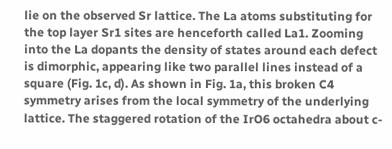lie on the observed Sr lattice. The La atoms substituting for the top layer Sr1 sites are henceforth called La1. Zooming into the La dopants the density of states around each defect is dimorphic, appearing like two parallel lines instead of a square (Fig. 1c, d). As shown in Fig. 1a, this broken C4 symmetry arises from the local symmetry of the underlying lattice. The staggered rotation of the IrO6 octahedra about c-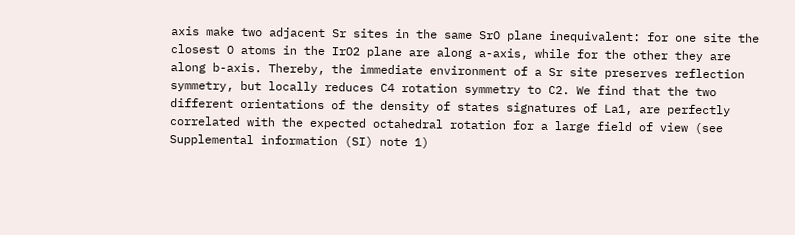axis make two adjacent Sr sites in the same SrO plane inequivalent: for one site the closest O atoms in the IrO2 plane are along a-axis, while for the other they are along b-axis. Thereby, the immediate environment of a Sr site preserves reflection symmetry, but locally reduces C4 rotation symmetry to C2. We find that the two different orientations of the density of states signatures of La1, are perfectly correlated with the expected octahedral rotation for a large field of view (see Supplemental information (SI) note 1)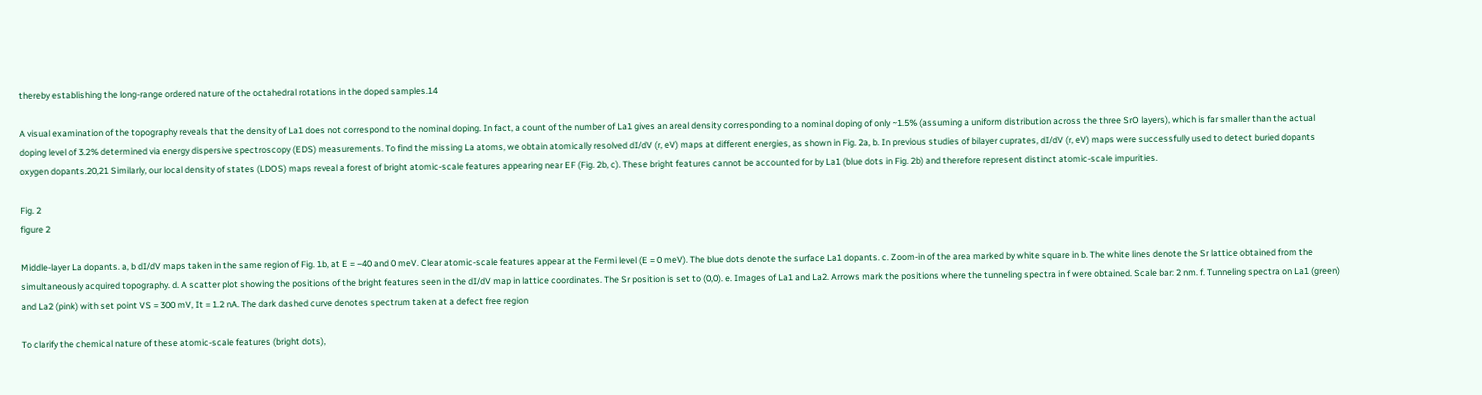thereby establishing the long-range ordered nature of the octahedral rotations in the doped samples.14

A visual examination of the topography reveals that the density of La1 does not correspond to the nominal doping. In fact, a count of the number of La1 gives an areal density corresponding to a nominal doping of only ~1.5% (assuming a uniform distribution across the three SrO layers), which is far smaller than the actual doping level of 3.2% determined via energy dispersive spectroscopy (EDS) measurements. To find the missing La atoms, we obtain atomically resolved dI/dV (r, eV) maps at different energies, as shown in Fig. 2a, b. In previous studies of bilayer cuprates, dI/dV (r, eV) maps were successfully used to detect buried dopants oxygen dopants.20,21 Similarly, our local density of states (LDOS) maps reveal a forest of bright atomic-scale features appearing near EF (Fig. 2b, c). These bright features cannot be accounted for by La1 (blue dots in Fig. 2b) and therefore represent distinct atomic-scale impurities.

Fig. 2
figure 2

Middle-layer La dopants. a, b dI/dV maps taken in the same region of Fig. 1b, at E = −40 and 0 meV. Clear atomic-scale features appear at the Fermi level (E = 0 meV). The blue dots denote the surface La1 dopants. c. Zoom-in of the area marked by white square in b. The white lines denote the Sr lattice obtained from the simultaneously acquired topography. d. A scatter plot showing the positions of the bright features seen in the dI/dV map in lattice coordinates. The Sr position is set to (0,0). e. Images of La1 and La2. Arrows mark the positions where the tunneling spectra in f were obtained. Scale bar: 2 nm. f. Tunneling spectra on La1 (green) and La2 (pink) with set point VS = 300 mV, It = 1.2 nA. The dark dashed curve denotes spectrum taken at a defect free region

To clarify the chemical nature of these atomic-scale features (bright dots),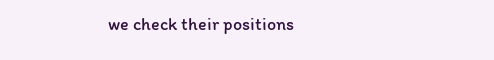we check their positions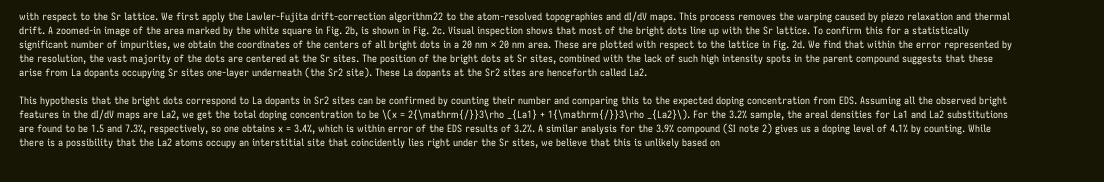with respect to the Sr lattice. We first apply the Lawler-Fujita drift-correction algorithm22 to the atom-resolved topographies and dI/dV maps. This process removes the warping caused by piezo relaxation and thermal drift. A zoomed-in image of the area marked by the white square in Fig. 2b, is shown in Fig. 2c. Visual inspection shows that most of the bright dots line up with the Sr lattice. To confirm this for a statistically significant number of impurities, we obtain the coordinates of the centers of all bright dots in a 20 nm × 20 nm area. These are plotted with respect to the lattice in Fig. 2d. We find that within the error represented by the resolution, the vast majority of the dots are centered at the Sr sites. The position of the bright dots at Sr sites, combined with the lack of such high intensity spots in the parent compound suggests that these arise from La dopants occupying Sr sites one-layer underneath (the Sr2 site). These La dopants at the Sr2 sites are henceforth called La2.

This hypothesis that the bright dots correspond to La dopants in Sr2 sites can be confirmed by counting their number and comparing this to the expected doping concentration from EDS. Assuming all the observed bright features in the dI/dV maps are La2, we get the total doping concentration to be \(x = 2{\mathrm{/}}3\rho _{La1} + 1{\mathrm{/}}3\rho _{La2}\). For the 3.2% sample, the areal densities for La1 and La2 substitutions are found to be 1.5 and 7.3%, respectively, so one obtains x = 3.4%, which is within error of the EDS results of 3.2%. A similar analysis for the 3.9% compound (SI note 2) gives us a doping level of 4.1% by counting. While there is a possibility that the La2 atoms occupy an interstitial site that coincidently lies right under the Sr sites, we believe that this is unlikely based on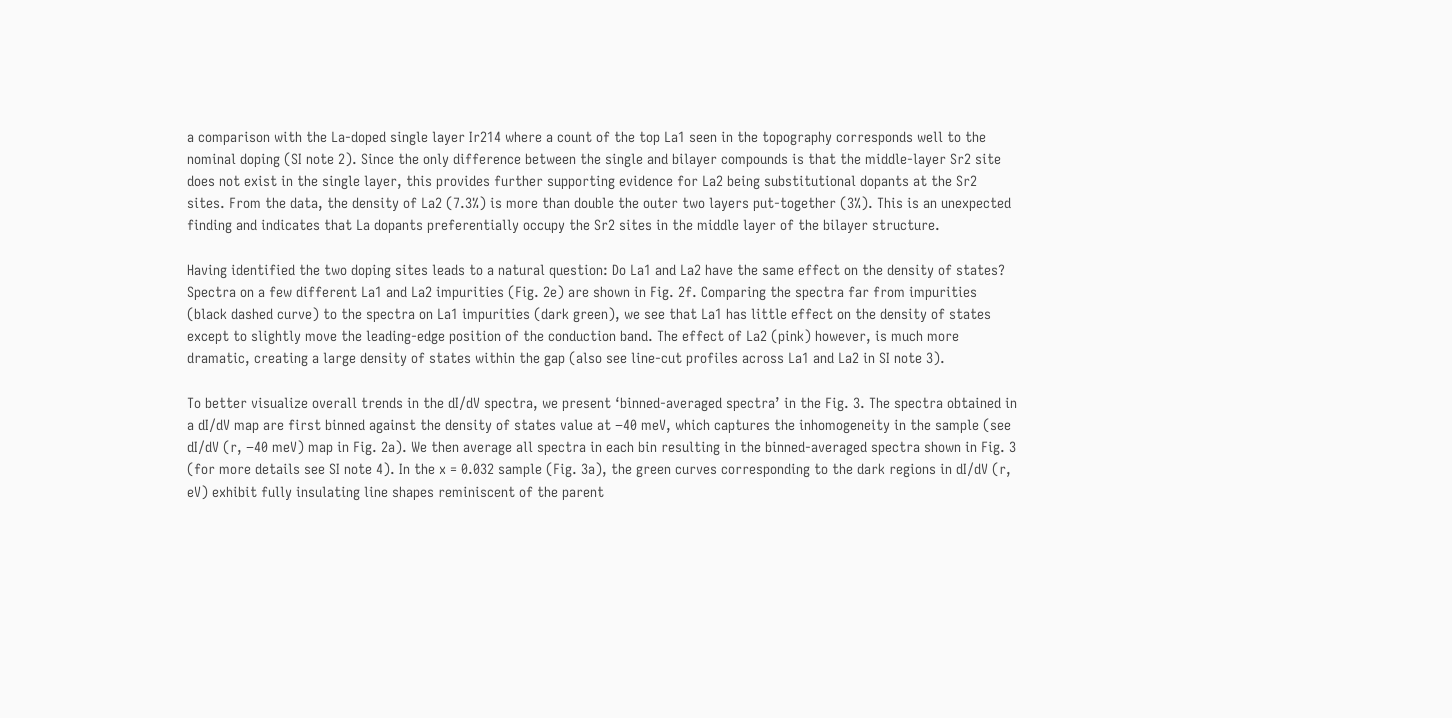a comparison with the La-doped single layer Ir214 where a count of the top La1 seen in the topography corresponds well to the nominal doping (SI note 2). Since the only difference between the single and bilayer compounds is that the middle-layer Sr2 site does not exist in the single layer, this provides further supporting evidence for La2 being substitutional dopants at the Sr2 sites. From the data, the density of La2 (7.3%) is more than double the outer two layers put-together (3%). This is an unexpected finding and indicates that La dopants preferentially occupy the Sr2 sites in the middle layer of the bilayer structure.

Having identified the two doping sites leads to a natural question: Do La1 and La2 have the same effect on the density of states? Spectra on a few different La1 and La2 impurities (Fig. 2e) are shown in Fig. 2f. Comparing the spectra far from impurities (black dashed curve) to the spectra on La1 impurities (dark green), we see that La1 has little effect on the density of states except to slightly move the leading-edge position of the conduction band. The effect of La2 (pink) however, is much more dramatic, creating a large density of states within the gap (also see line-cut profiles across La1 and La2 in SI note 3).

To better visualize overall trends in the dI/dV spectra, we present ‘binned-averaged spectra’ in the Fig. 3. The spectra obtained in a dI/dV map are first binned against the density of states value at −40 meV, which captures the inhomogeneity in the sample (see dI/dV (r, −40 meV) map in Fig. 2a). We then average all spectra in each bin resulting in the binned-averaged spectra shown in Fig. 3 (for more details see SI note 4). In the x = 0.032 sample (Fig. 3a), the green curves corresponding to the dark regions in dI/dV (r, eV) exhibit fully insulating line shapes reminiscent of the parent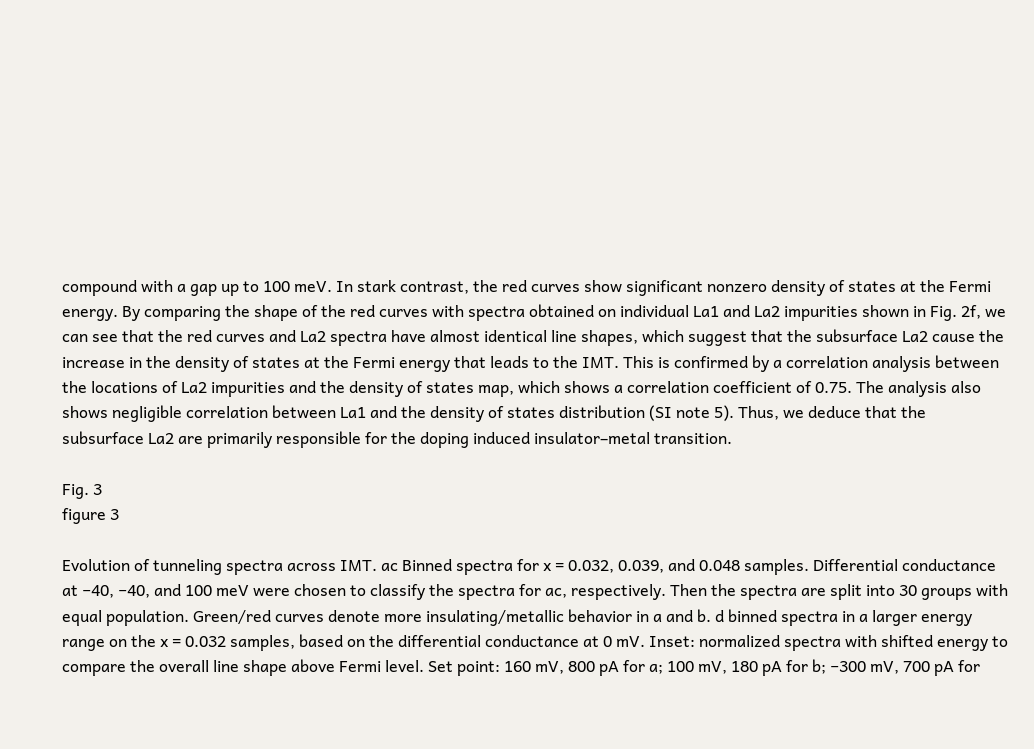compound with a gap up to 100 meV. In stark contrast, the red curves show significant nonzero density of states at the Fermi energy. By comparing the shape of the red curves with spectra obtained on individual La1 and La2 impurities shown in Fig. 2f, we can see that the red curves and La2 spectra have almost identical line shapes, which suggest that the subsurface La2 cause the increase in the density of states at the Fermi energy that leads to the IMT. This is confirmed by a correlation analysis between the locations of La2 impurities and the density of states map, which shows a correlation coefficient of 0.75. The analysis also shows negligible correlation between La1 and the density of states distribution (SI note 5). Thus, we deduce that the subsurface La2 are primarily responsible for the doping induced insulator–metal transition.

Fig. 3
figure 3

Evolution of tunneling spectra across IMT. ac Binned spectra for x = 0.032, 0.039, and 0.048 samples. Differential conductance at −40, −40, and 100 meV were chosen to classify the spectra for ac, respectively. Then the spectra are split into 30 groups with equal population. Green/red curves denote more insulating/metallic behavior in a and b. d binned spectra in a larger energy range on the x = 0.032 samples, based on the differential conductance at 0 mV. Inset: normalized spectra with shifted energy to compare the overall line shape above Fermi level. Set point: 160 mV, 800 pA for a; 100 mV, 180 pA for b; −300 mV, 700 pA for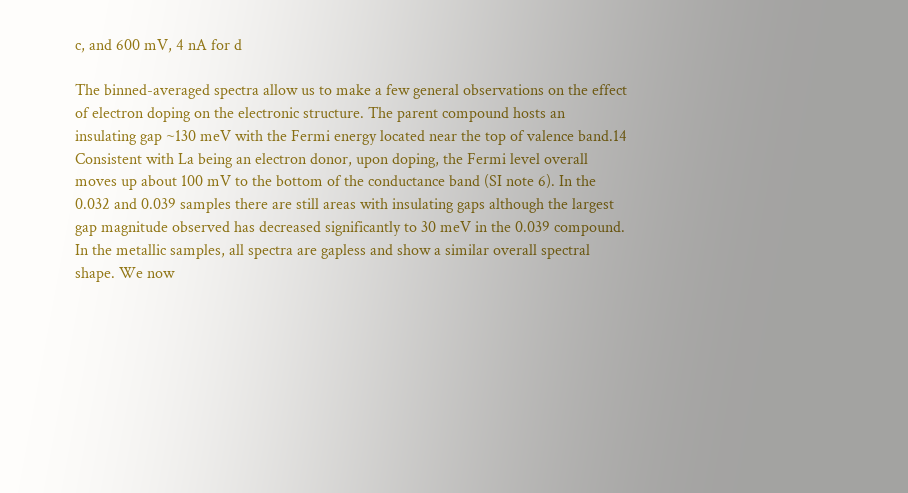c, and 600 mV, 4 nA for d

The binned-averaged spectra allow us to make a few general observations on the effect of electron doping on the electronic structure. The parent compound hosts an insulating gap ~130 meV with the Fermi energy located near the top of valence band.14 Consistent with La being an electron donor, upon doping, the Fermi level overall moves up about 100 mV to the bottom of the conductance band (SI note 6). In the 0.032 and 0.039 samples there are still areas with insulating gaps although the largest gap magnitude observed has decreased significantly to 30 meV in the 0.039 compound. In the metallic samples, all spectra are gapless and show a similar overall spectral shape. We now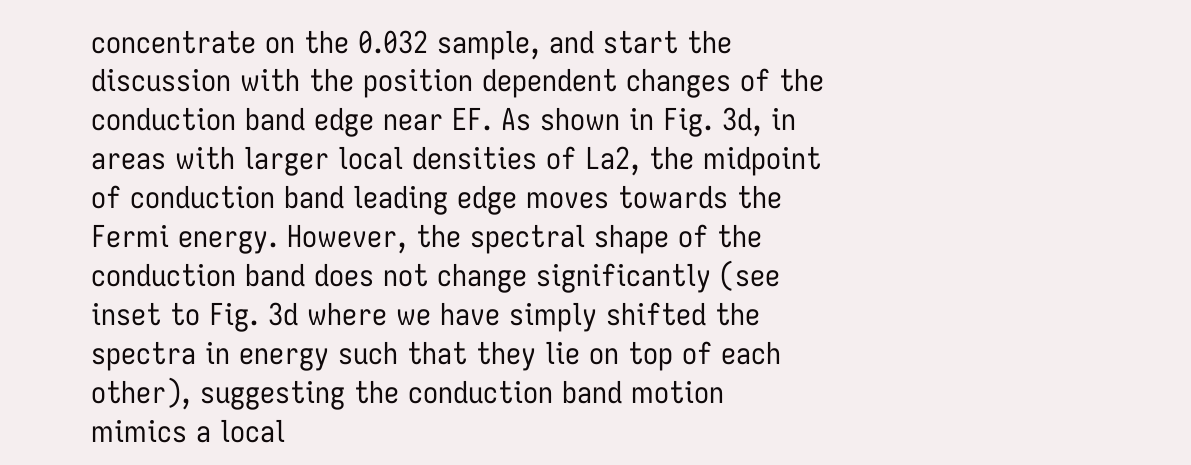concentrate on the 0.032 sample, and start the discussion with the position dependent changes of the conduction band edge near EF. As shown in Fig. 3d, in areas with larger local densities of La2, the midpoint of conduction band leading edge moves towards the Fermi energy. However, the spectral shape of the conduction band does not change significantly (see inset to Fig. 3d where we have simply shifted the spectra in energy such that they lie on top of each other), suggesting the conduction band motion mimics a local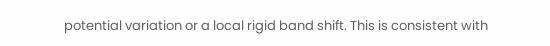potential variation or a local rigid band shift. This is consistent with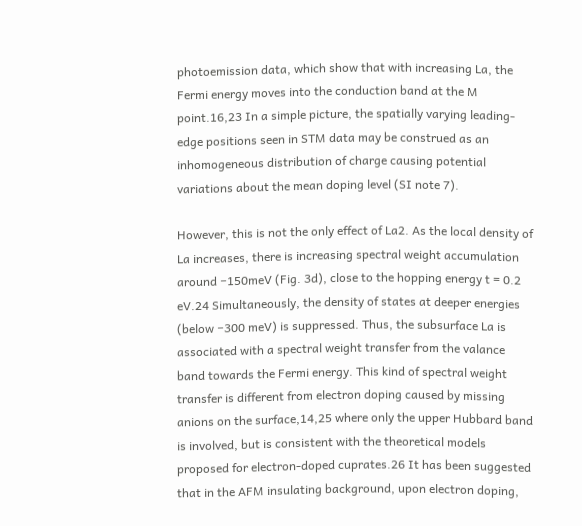photoemission data, which show that with increasing La, the Fermi energy moves into the conduction band at the M point.16,23 In a simple picture, the spatially varying leading-edge positions seen in STM data may be construed as an inhomogeneous distribution of charge causing potential variations about the mean doping level (SI note 7).

However, this is not the only effect of La2. As the local density of La increases, there is increasing spectral weight accumulation around −150meV (Fig. 3d), close to the hopping energy t = 0.2 eV.24 Simultaneously, the density of states at deeper energies (below −300 meV) is suppressed. Thus, the subsurface La is associated with a spectral weight transfer from the valance band towards the Fermi energy. This kind of spectral weight transfer is different from electron doping caused by missing anions on the surface,14,25 where only the upper Hubbard band is involved, but is consistent with the theoretical models proposed for electron-doped cuprates.26 It has been suggested that in the AFM insulating background, upon electron doping,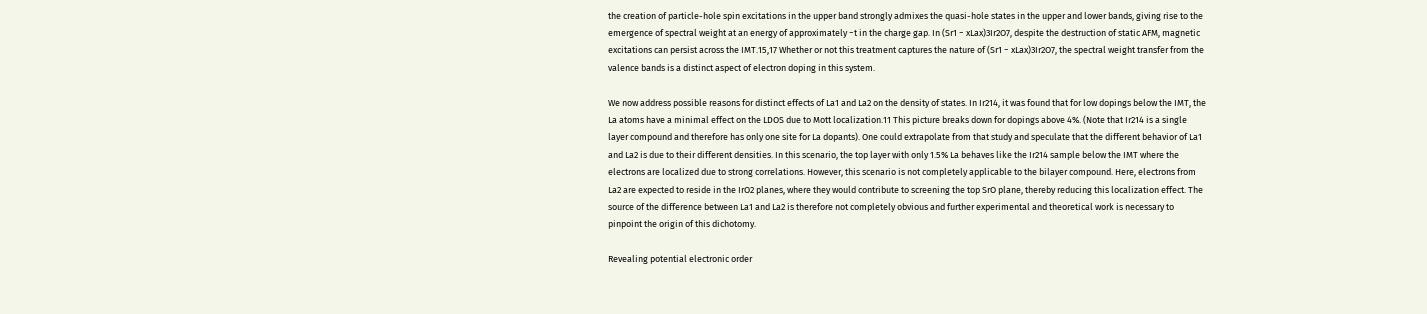the creation of particle-hole spin excitations in the upper band strongly admixes the quasi-hole states in the upper and lower bands, giving rise to the emergence of spectral weight at an energy of approximately −t in the charge gap. In (Sr1 − xLax)3Ir2O7, despite the destruction of static AFM, magnetic excitations can persist across the IMT.15,17 Whether or not this treatment captures the nature of (Sr1 − xLax)3Ir2O7, the spectral weight transfer from the valence bands is a distinct aspect of electron doping in this system.

We now address possible reasons for distinct effects of La1 and La2 on the density of states. In Ir214, it was found that for low dopings below the IMT, the La atoms have a minimal effect on the LDOS due to Mott localization.11 This picture breaks down for dopings above 4%. (Note that Ir214 is a single layer compound and therefore has only one site for La dopants). One could extrapolate from that study and speculate that the different behavior of La1 and La2 is due to their different densities. In this scenario, the top layer with only 1.5% La behaves like the Ir214 sample below the IMT where the electrons are localized due to strong correlations. However, this scenario is not completely applicable to the bilayer compound. Here, electrons from La2 are expected to reside in the IrO2 planes, where they would contribute to screening the top SrO plane, thereby reducing this localization effect. The source of the difference between La1 and La2 is therefore not completely obvious and further experimental and theoretical work is necessary to pinpoint the origin of this dichotomy.

Revealing potential electronic order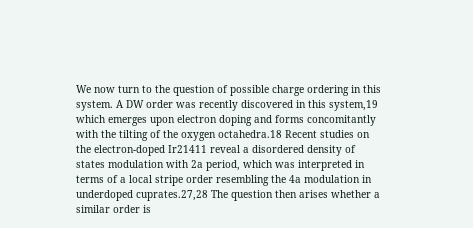We now turn to the question of possible charge ordering in this system. A DW order was recently discovered in this system,19 which emerges upon electron doping and forms concomitantly with the tilting of the oxygen octahedra.18 Recent studies on the electron-doped Ir21411 reveal a disordered density of states modulation with 2a period, which was interpreted in terms of a local stripe order resembling the 4a modulation in underdoped cuprates.27,28 The question then arises whether a similar order is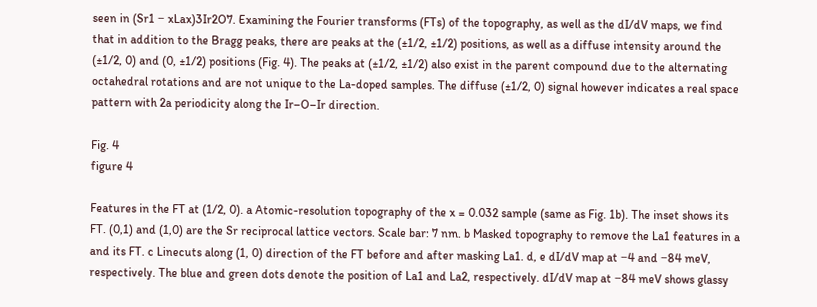seen in (Sr1 − xLax)3Ir2O7. Examining the Fourier transforms (FTs) of the topography, as well as the dI/dV maps, we find that in addition to the Bragg peaks, there are peaks at the (±1/2, ±1/2) positions, as well as a diffuse intensity around the (±1/2, 0) and (0, ±1/2) positions (Fig. 4). The peaks at (±1/2, ±1/2) also exist in the parent compound due to the alternating octahedral rotations and are not unique to the La-doped samples. The diffuse (±1/2, 0) signal however indicates a real space pattern with 2a periodicity along the Ir–O–Ir direction.

Fig. 4
figure 4

Features in the FT at (1/2, 0). a Atomic-resolution topography of the x = 0.032 sample (same as Fig. 1b). The inset shows its FT. (0,1) and (1,0) are the Sr reciprocal lattice vectors. Scale bar: 7 nm. b Masked topography to remove the La1 features in a and its FT. c Linecuts along (1, 0) direction of the FT before and after masking La1. d, e dI/dV map at −4 and −84 meV, respectively. The blue and green dots denote the position of La1 and La2, respectively. dI/dV map at −84 meV shows glassy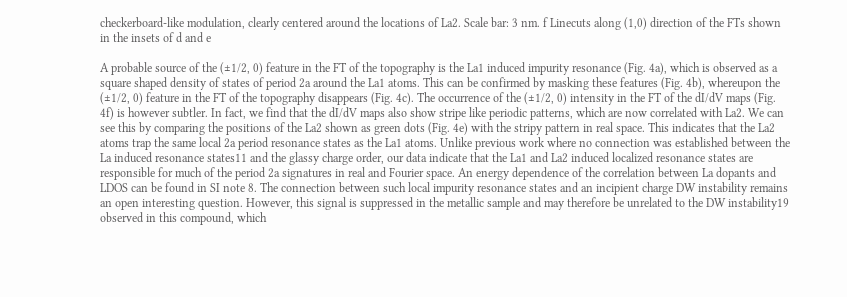checkerboard-like modulation, clearly centered around the locations of La2. Scale bar: 3 nm. f Linecuts along (1,0) direction of the FTs shown in the insets of d and e

A probable source of the (±1/2, 0) feature in the FT of the topography is the La1 induced impurity resonance (Fig. 4a), which is observed as a square shaped density of states of period 2a around the La1 atoms. This can be confirmed by masking these features (Fig. 4b), whereupon the (±1/2, 0) feature in the FT of the topography disappears (Fig. 4c). The occurrence of the (±1/2, 0) intensity in the FT of the dI/dV maps (Fig. 4f) is however subtler. In fact, we find that the dI/dV maps also show stripe like periodic patterns, which are now correlated with La2. We can see this by comparing the positions of the La2 shown as green dots (Fig. 4e) with the stripy pattern in real space. This indicates that the La2 atoms trap the same local 2a period resonance states as the La1 atoms. Unlike previous work where no connection was established between the La induced resonance states11 and the glassy charge order, our data indicate that the La1 and La2 induced localized resonance states are responsible for much of the period 2a signatures in real and Fourier space. An energy dependence of the correlation between La dopants and LDOS can be found in SI note 8. The connection between such local impurity resonance states and an incipient charge DW instability remains an open interesting question. However, this signal is suppressed in the metallic sample and may therefore be unrelated to the DW instability19 observed in this compound, which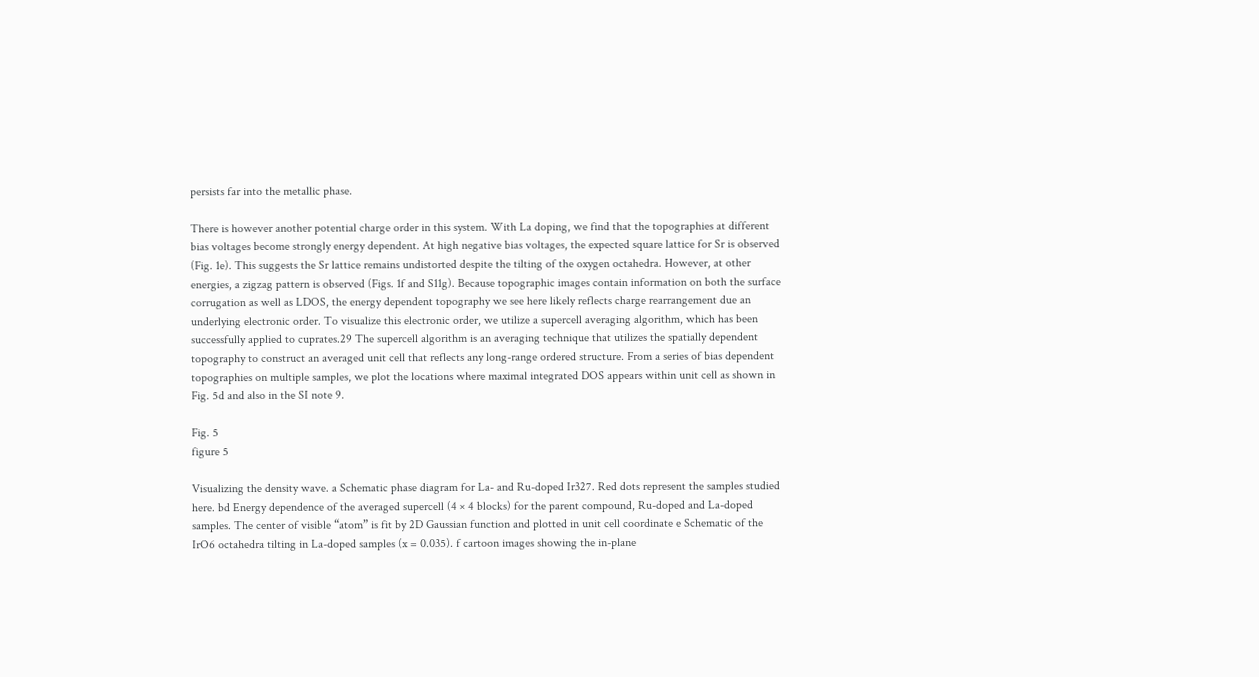persists far into the metallic phase.

There is however another potential charge order in this system. With La doping, we find that the topographies at different bias voltages become strongly energy dependent. At high negative bias voltages, the expected square lattice for Sr is observed (Fig. 1e). This suggests the Sr lattice remains undistorted despite the tilting of the oxygen octahedra. However, at other energies, a zigzag pattern is observed (Figs. 1f and S11g). Because topographic images contain information on both the surface corrugation as well as LDOS, the energy dependent topography we see here likely reflects charge rearrangement due an underlying electronic order. To visualize this electronic order, we utilize a supercell averaging algorithm, which has been successfully applied to cuprates.29 The supercell algorithm is an averaging technique that utilizes the spatially dependent topography to construct an averaged unit cell that reflects any long-range ordered structure. From a series of bias dependent topographies on multiple samples, we plot the locations where maximal integrated DOS appears within unit cell as shown in Fig. 5d and also in the SI note 9.

Fig. 5
figure 5

Visualizing the density wave. a Schematic phase diagram for La- and Ru-doped Ir327. Red dots represent the samples studied here. bd Energy dependence of the averaged supercell (4 × 4 blocks) for the parent compound, Ru-doped and La-doped samples. The center of visible “atom” is fit by 2D Gaussian function and plotted in unit cell coordinate e Schematic of the IrO6 octahedra tilting in La-doped samples (x = 0.035). f cartoon images showing the in-plane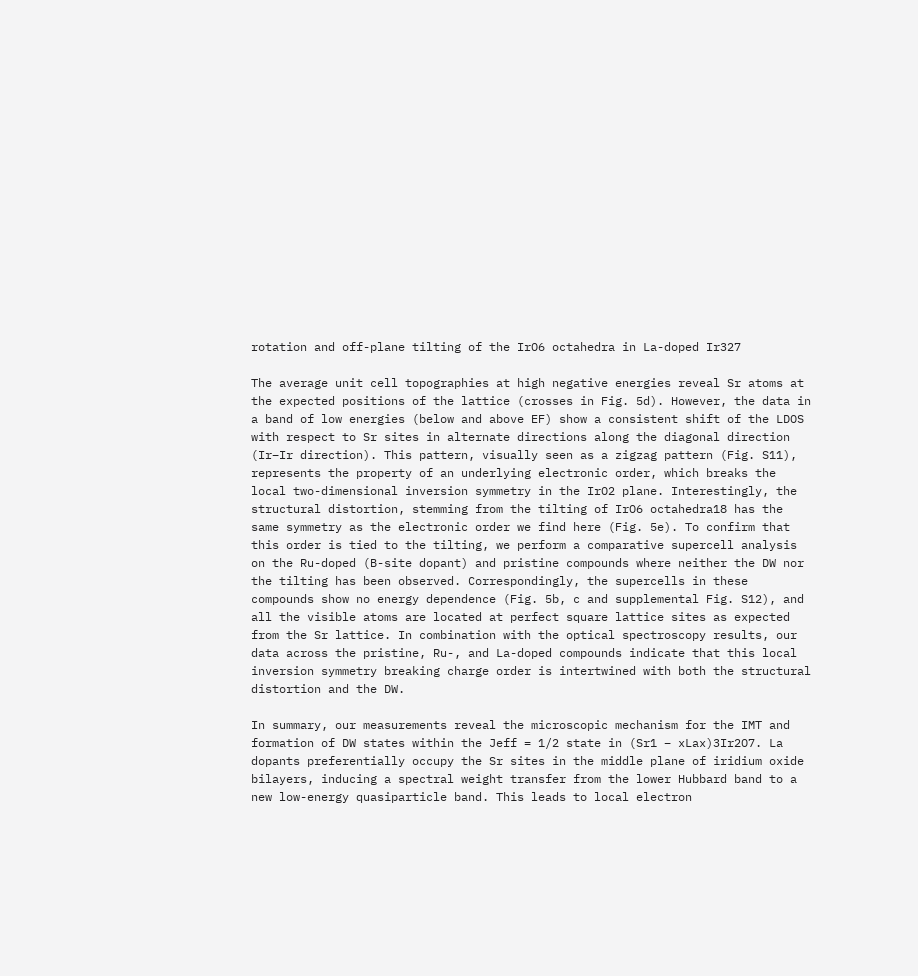rotation and off-plane tilting of the IrO6 octahedra in La-doped Ir327

The average unit cell topographies at high negative energies reveal Sr atoms at the expected positions of the lattice (crosses in Fig. 5d). However, the data in a band of low energies (below and above EF) show a consistent shift of the LDOS with respect to Sr sites in alternate directions along the diagonal direction (Ir–Ir direction). This pattern, visually seen as a zigzag pattern (Fig. S11), represents the property of an underlying electronic order, which breaks the local two-dimensional inversion symmetry in the IrO2 plane. Interestingly, the structural distortion, stemming from the tilting of IrO6 octahedra18 has the same symmetry as the electronic order we find here (Fig. 5e). To confirm that this order is tied to the tilting, we perform a comparative supercell analysis on the Ru-doped (B-site dopant) and pristine compounds where neither the DW nor the tilting has been observed. Correspondingly, the supercells in these compounds show no energy dependence (Fig. 5b, c and supplemental Fig. S12), and all the visible atoms are located at perfect square lattice sites as expected from the Sr lattice. In combination with the optical spectroscopy results, our data across the pristine, Ru-, and La-doped compounds indicate that this local inversion symmetry breaking charge order is intertwined with both the structural distortion and the DW.

In summary, our measurements reveal the microscopic mechanism for the IMT and formation of DW states within the Jeff = 1/2 state in (Sr1 − xLax)3Ir2O7. La dopants preferentially occupy the Sr sites in the middle plane of iridium oxide bilayers, inducing a spectral weight transfer from the lower Hubbard band to a new low-energy quasiparticle band. This leads to local electron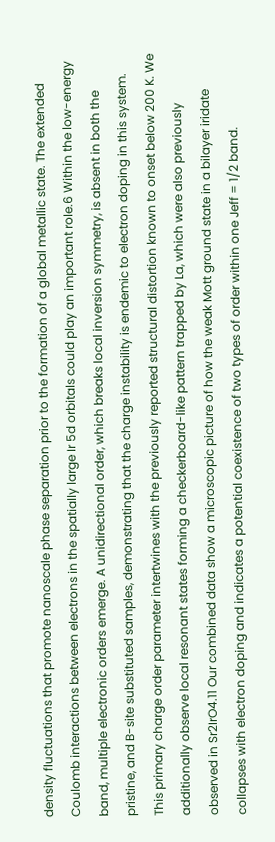density fluctuations that promote nanoscale phase separation prior to the formation of a global metallic state. The extended Coulomb interactions between electrons in the spatially large Ir 5d orbitals could play an important role.6 Within the low-energy band, multiple electronic orders emerge. A unidirectional order, which breaks local inversion symmetry, is absent in both the pristine, and B-site substituted samples, demonstrating that the charge instability is endemic to electron doping in this system. This primary charge order parameter intertwines with the previously reported structural distortion known to onset below 200 K. We additionally observe local resonant states forming a checkerboard-like pattern trapped by La, which were also previously observed in Sr2IrO4.11 Our combined data show a microscopic picture of how the weak Mott ground state in a bilayer iridate collapses with electron doping and indicates a potential coexistence of two types of order within one Jeff = 1/2 band.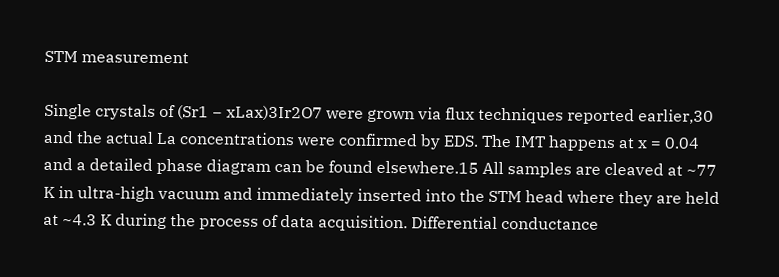STM measurement

Single crystals of (Sr1 − xLax)3Ir2O7 were grown via flux techniques reported earlier,30 and the actual La concentrations were confirmed by EDS. The IMT happens at x = 0.04 and a detailed phase diagram can be found elsewhere.15 All samples are cleaved at ~77 K in ultra-high vacuum and immediately inserted into the STM head where they are held at ~4.3 K during the process of data acquisition. Differential conductance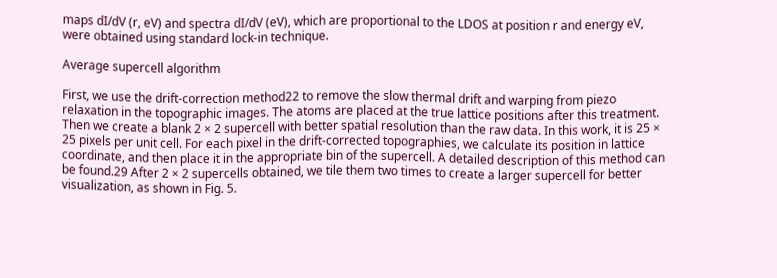maps dI/dV (r, eV) and spectra dI/dV (eV), which are proportional to the LDOS at position r and energy eV, were obtained using standard lock-in technique.

Average supercell algorithm

First, we use the drift-correction method22 to remove the slow thermal drift and warping from piezo relaxation in the topographic images. The atoms are placed at the true lattice positions after this treatment. Then we create a blank 2 × 2 supercell with better spatial resolution than the raw data. In this work, it is 25 × 25 pixels per unit cell. For each pixel in the drift-corrected topographies, we calculate its position in lattice coordinate, and then place it in the appropriate bin of the supercell. A detailed description of this method can be found.29 After 2 × 2 supercells obtained, we tile them two times to create a larger supercell for better visualization, as shown in Fig. 5.